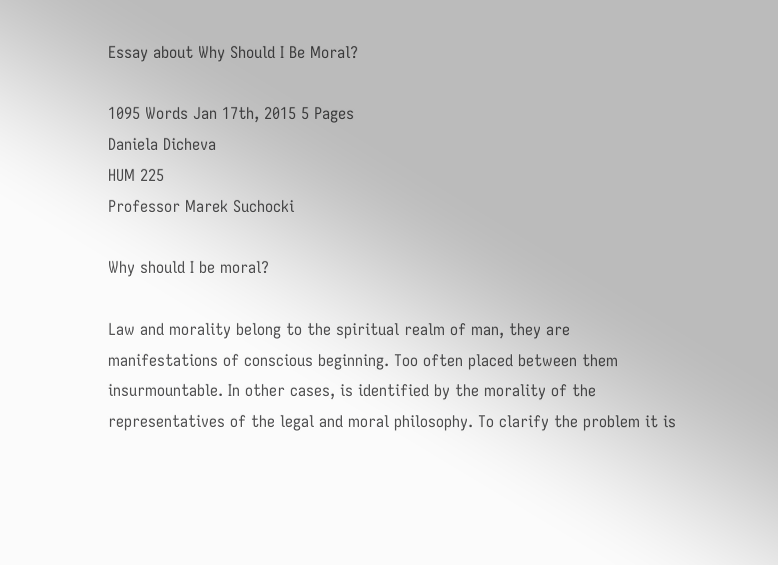Essay about Why Should I Be Moral?

1095 Words Jan 17th, 2015 5 Pages
Daniela Dicheva
HUM 225
Professor Marek Suchocki

Why should I be moral?

Law and morality belong to the spiritual realm of man, they are manifestations of conscious beginning. Too often placed between them insurmountable. In other cases, is identified by the morality of the representatives of the legal and moral philosophy. To clarify the problem it is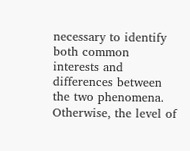necessary to identify both common interests and differences between the two phenomena. Otherwise, the level of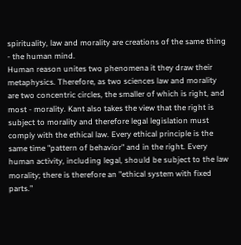spirituality, law and morality are creations of the same thing - the human mind.
Human reason unites two phenomena it they draw their metaphysics. Therefore, as two sciences law and morality are two concentric circles, the smaller of which is right, and most - morality. Kant also takes the view that the right is subject to morality and therefore legal legislation must comply with the ethical law. Every ethical principle is the same time "pattern of behavior" and in the right. Every human activity, including legal, should be subject to the law morality; there is therefore an "ethical system with fixed parts."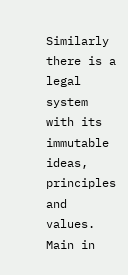Similarly there is a legal system with its immutable ideas, principles and values.
Main in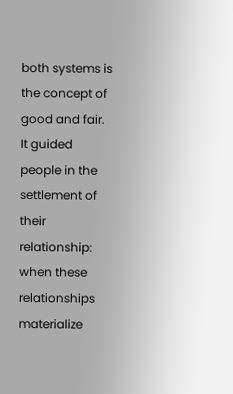both systems is the concept of good and fair. It guided people in the settlement of their relationship: when these relationships materialize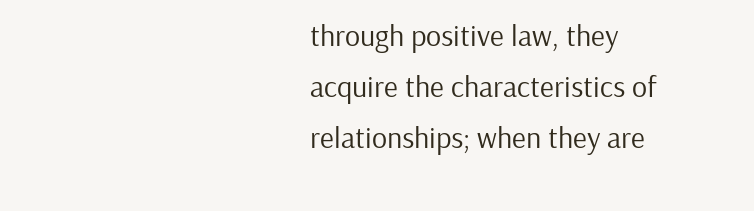through positive law, they acquire the characteristics of relationships; when they are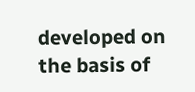developed on the basis of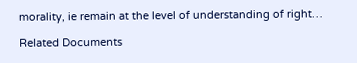morality, ie remain at the level of understanding of right…

Related Documents